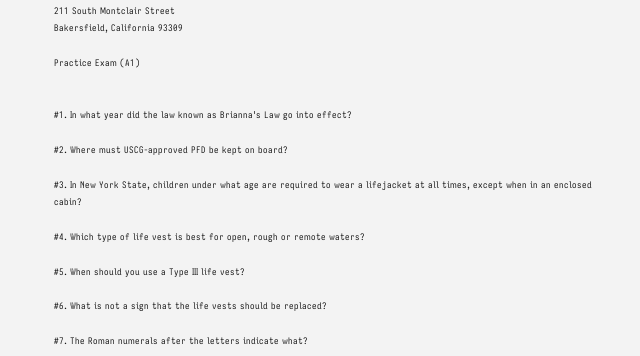211 South Montclair Street
Bakersfield, California 93309

Practice Exam (A1)


#1. In what year did the law known as Brianna's Law go into effect?

#2. Where must USCG-approved PFD be kept on board?

#3. In New York State, children under what age are required to wear a lifejacket at all times, except when in an enclosed cabin?

#4. Which type of life vest is best for open, rough or remote waters?

#5. When should you use a Type III life vest?

#6. What is not a sign that the life vests should be replaced?

#7. The Roman numerals after the letters indicate what?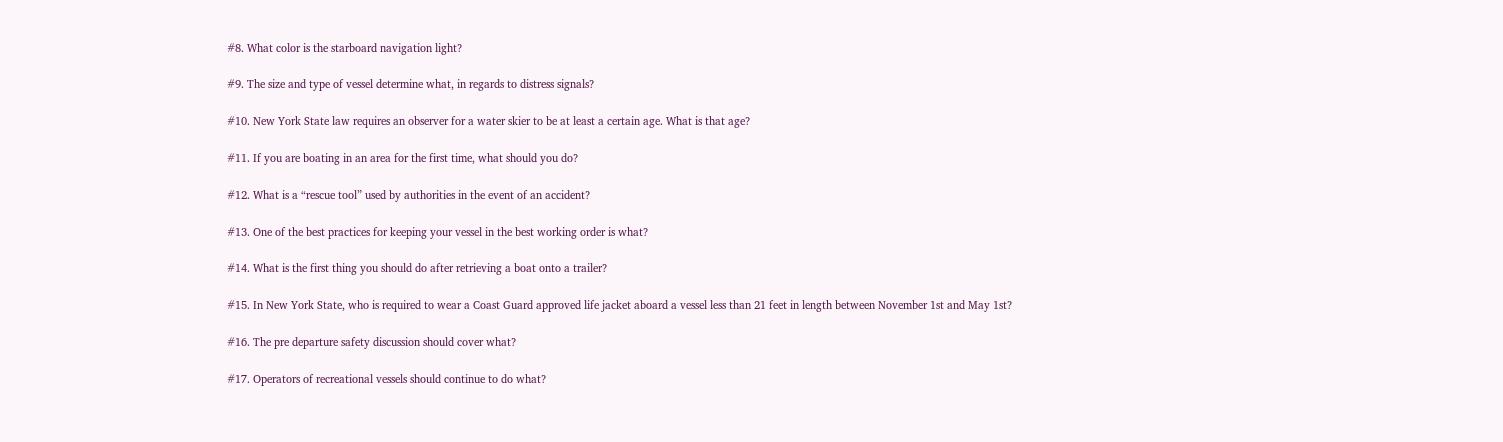#8. What color is the starboard navigation light?

#9. The size and type of vessel determine what, in regards to distress signals?

#10. New York State law requires an observer for a water skier to be at least a certain age. What is that age?

#11. If you are boating in an area for the first time, what should you do?

#12. What is a “rescue tool” used by authorities in the event of an accident?

#13. One of the best practices for keeping your vessel in the best working order is what?

#14. What is the first thing you should do after retrieving a boat onto a trailer?

#15. In New York State, who is required to wear a Coast Guard approved life jacket aboard a vessel less than 21 feet in length between November 1st and May 1st?

#16. The pre departure safety discussion should cover what?

#17. Operators of recreational vessels should continue to do what?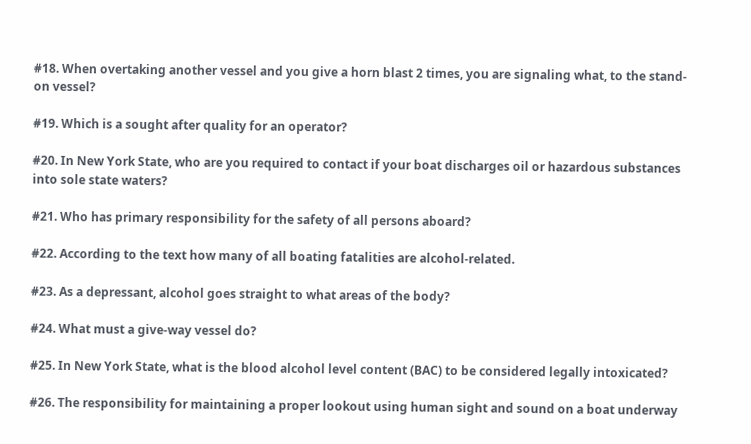#18. When overtaking another vessel and you give a horn blast 2 times, you are signaling what, to the stand- on vessel?

#19. Which is a sought after quality for an operator?

#20. In New York State, who are you required to contact if your boat discharges oil or hazardous substances into sole state waters?

#21. Who has primary responsibility for the safety of all persons aboard?

#22. According to the text how many of all boating fatalities are alcohol-related.

#23. As a depressant, alcohol goes straight to what areas of the body?

#24. What must a give-way vessel do?

#25. In New York State, what is the blood alcohol level content (BAC) to be considered legally intoxicated?

#26. The responsibility for maintaining a proper lookout using human sight and sound on a boat underway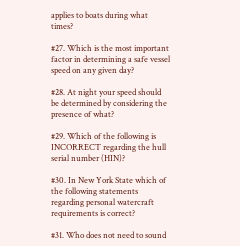applies to boats during what times?

#27. Which is the most important factor in determining a safe vessel speed on any given day?

#28. At night your speed should be determined by considering the presence of what?

#29. Which of the following is INCORRECT regarding the hull serial number (HIN)?

#30. In New York State which of the following statements regarding personal watercraft requirements is correct?

#31. Who does not need to sound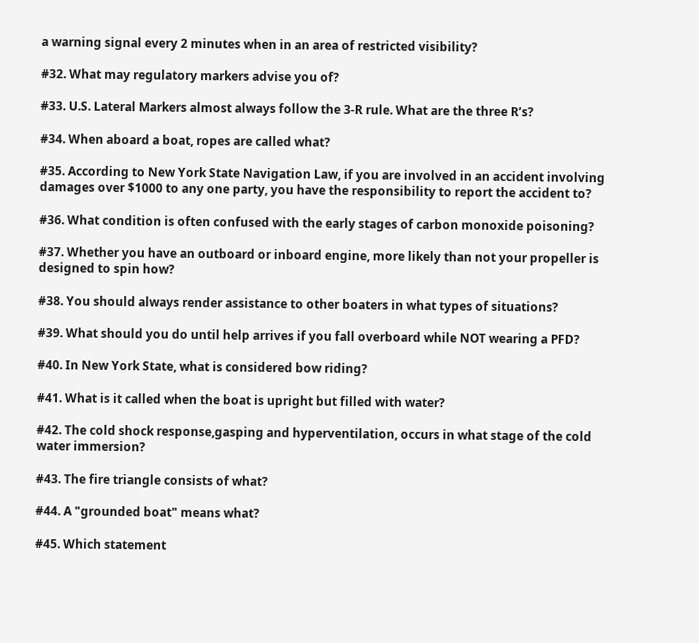a warning signal every 2 minutes when in an area of restricted visibility?

#32. What may regulatory markers advise you of?

#33. U.S. Lateral Markers almost always follow the 3-R rule. What are the three R’s?

#34. When aboard a boat, ropes are called what?

#35. According to New York State Navigation Law, if you are involved in an accident involving damages over $1000 to any one party, you have the responsibility to report the accident to?

#36. What condition is often confused with the early stages of carbon monoxide poisoning?

#37. Whether you have an outboard or inboard engine, more likely than not your propeller is designed to spin how?

#38. You should always render assistance to other boaters in what types of situations?

#39. What should you do until help arrives if you fall overboard while NOT wearing a PFD?

#40. In New York State, what is considered bow riding?

#41. What is it called when the boat is upright but filled with water?

#42. The cold shock response,gasping and hyperventilation, occurs in what stage of the cold water immersion?

#43. The fire triangle consists of what?

#44. A "grounded boat" means what?

#45. Which statement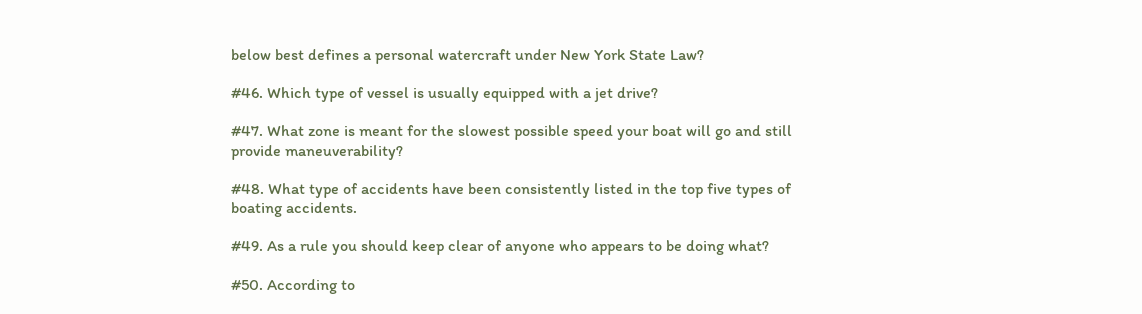below best defines a personal watercraft under New York State Law?

#46. Which type of vessel is usually equipped with a jet drive?

#47. What zone is meant for the slowest possible speed your boat will go and still provide maneuverability?

#48. What type of accidents have been consistently listed in the top five types of boating accidents.

#49. As a rule you should keep clear of anyone who appears to be doing what?

#50. According to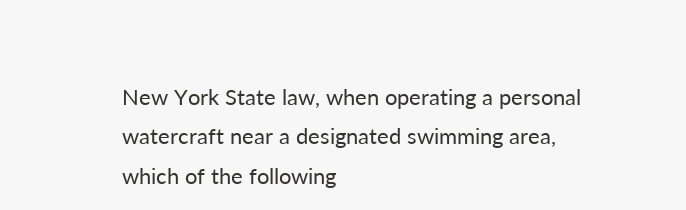New York State law, when operating a personal watercraft near a designated swimming area, which of the following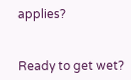applies?


Ready to get wet?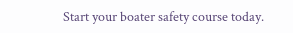Start your boater safety course today.